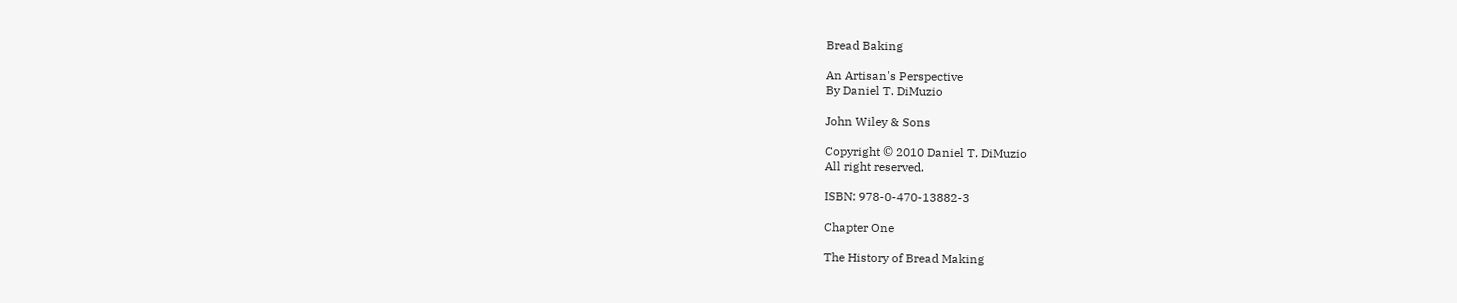Bread Baking

An Artisan's Perspective
By Daniel T. DiMuzio

John Wiley & Sons

Copyright © 2010 Daniel T. DiMuzio
All right reserved.

ISBN: 978-0-470-13882-3

Chapter One

The History of Bread Making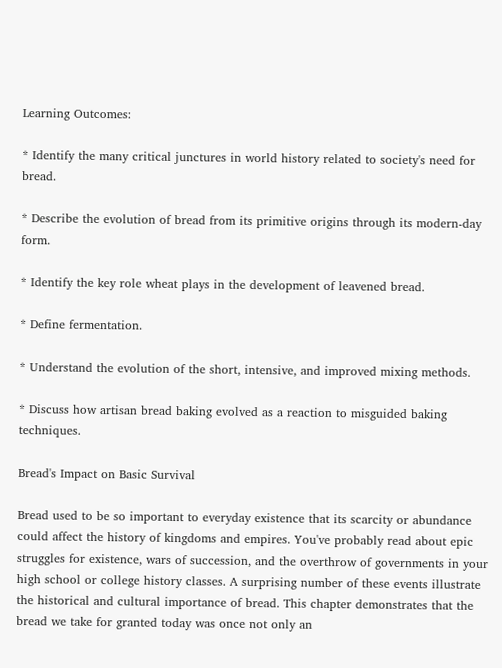Learning Outcomes:

* Identify the many critical junctures in world history related to society's need for bread.

* Describe the evolution of bread from its primitive origins through its modern-day form.

* Identify the key role wheat plays in the development of leavened bread.

* Define fermentation.

* Understand the evolution of the short, intensive, and improved mixing methods.

* Discuss how artisan bread baking evolved as a reaction to misguided baking techniques.

Bread's Impact on Basic Survival

Bread used to be so important to everyday existence that its scarcity or abundance could affect the history of kingdoms and empires. You've probably read about epic struggles for existence, wars of succession, and the overthrow of governments in your high school or college history classes. A surprising number of these events illustrate the historical and cultural importance of bread. This chapter demonstrates that the bread we take for granted today was once not only an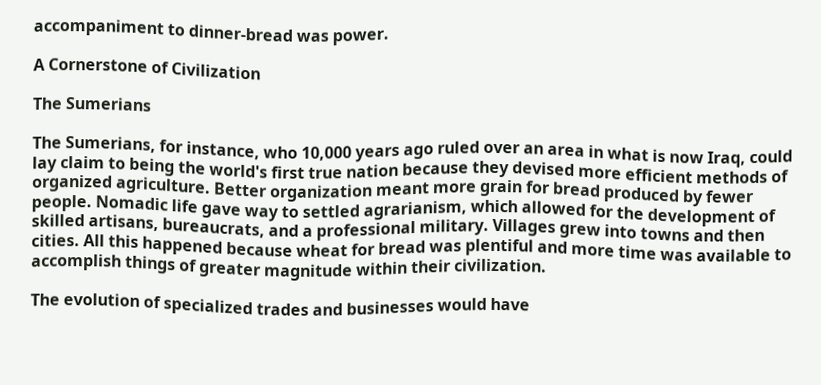accompaniment to dinner-bread was power.

A Cornerstone of Civilization

The Sumerians

The Sumerians, for instance, who 10,000 years ago ruled over an area in what is now Iraq, could lay claim to being the world's first true nation because they devised more efficient methods of organized agriculture. Better organization meant more grain for bread produced by fewer people. Nomadic life gave way to settled agrarianism, which allowed for the development of skilled artisans, bureaucrats, and a professional military. Villages grew into towns and then cities. All this happened because wheat for bread was plentiful and more time was available to accomplish things of greater magnitude within their civilization.

The evolution of specialized trades and businesses would have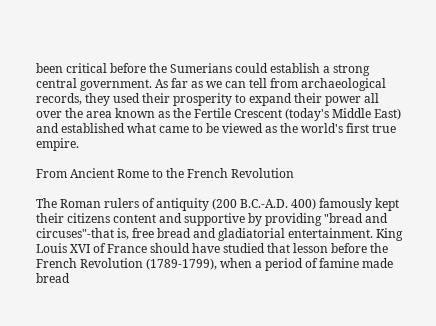been critical before the Sumerians could establish a strong central government. As far as we can tell from archaeological records, they used their prosperity to expand their power all over the area known as the Fertile Crescent (today's Middle East) and established what came to be viewed as the world's first true empire.

From Ancient Rome to the French Revolution

The Roman rulers of antiquity (200 B.C.-A.D. 400) famously kept their citizens content and supportive by providing "bread and circuses"-that is, free bread and gladiatorial entertainment. King Louis XVI of France should have studied that lesson before the French Revolution (1789-1799), when a period of famine made bread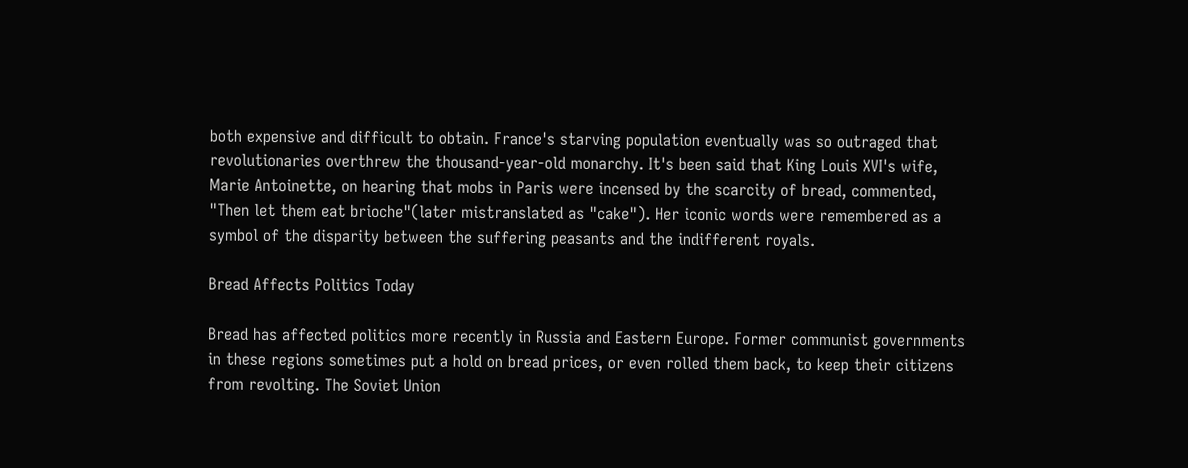both expensive and difficult to obtain. France's starving population eventually was so outraged that revolutionaries overthrew the thousand-year-old monarchy. It's been said that King Louis XVI's wife, Marie Antoinette, on hearing that mobs in Paris were incensed by the scarcity of bread, commented, "Then let them eat brioche"(later mistranslated as "cake"). Her iconic words were remembered as a symbol of the disparity between the suffering peasants and the indifferent royals.

Bread Affects Politics Today

Bread has affected politics more recently in Russia and Eastern Europe. Former communist governments in these regions sometimes put a hold on bread prices, or even rolled them back, to keep their citizens from revolting. The Soviet Union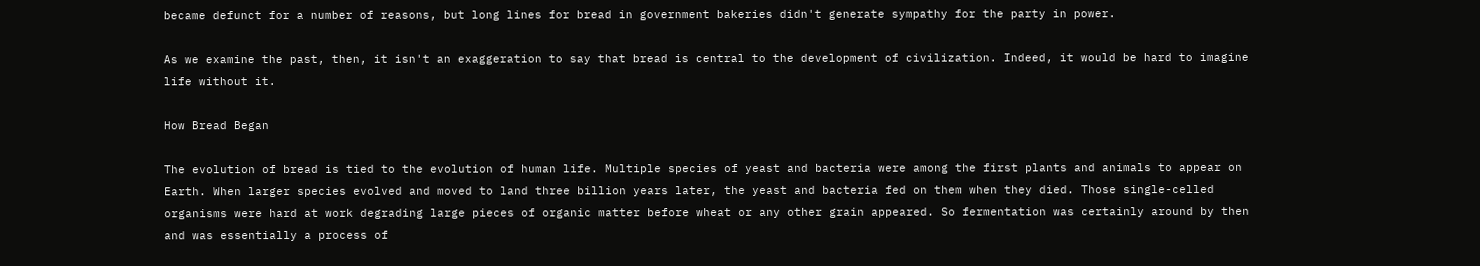became defunct for a number of reasons, but long lines for bread in government bakeries didn't generate sympathy for the party in power.

As we examine the past, then, it isn't an exaggeration to say that bread is central to the development of civilization. Indeed, it would be hard to imagine life without it.

How Bread Began

The evolution of bread is tied to the evolution of human life. Multiple species of yeast and bacteria were among the first plants and animals to appear on Earth. When larger species evolved and moved to land three billion years later, the yeast and bacteria fed on them when they died. Those single-celled organisms were hard at work degrading large pieces of organic matter before wheat or any other grain appeared. So fermentation was certainly around by then and was essentially a process of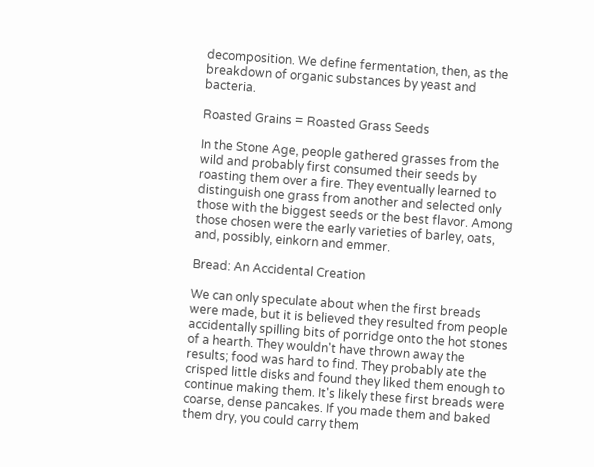decomposition. We define fermentation, then, as the breakdown of organic substances by yeast and bacteria.

Roasted Grains = Roasted Grass Seeds

In the Stone Age, people gathered grasses from the wild and probably first consumed their seeds by roasting them over a fire. They eventually learned to distinguish one grass from another and selected only those with the biggest seeds or the best flavor. Among those chosen were the early varieties of barley, oats, and, possibly, einkorn and emmer.

Bread: An Accidental Creation

We can only speculate about when the first breads were made, but it is believed they resulted from people accidentally spilling bits of porridge onto the hot stones of a hearth. They wouldn't have thrown away the results; food was hard to find. They probably ate the crisped little disks and found they liked them enough to continue making them. It's likely these first breads were coarse, dense pancakes. If you made them and baked them dry, you could carry them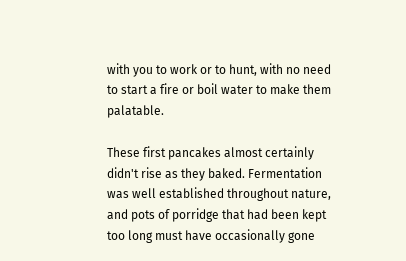with you to work or to hunt, with no need to start a fire or boil water to make them palatable.

These first pancakes almost certainly didn't rise as they baked. Fermentation was well established throughout nature, and pots of porridge that had been kept too long must have occasionally gone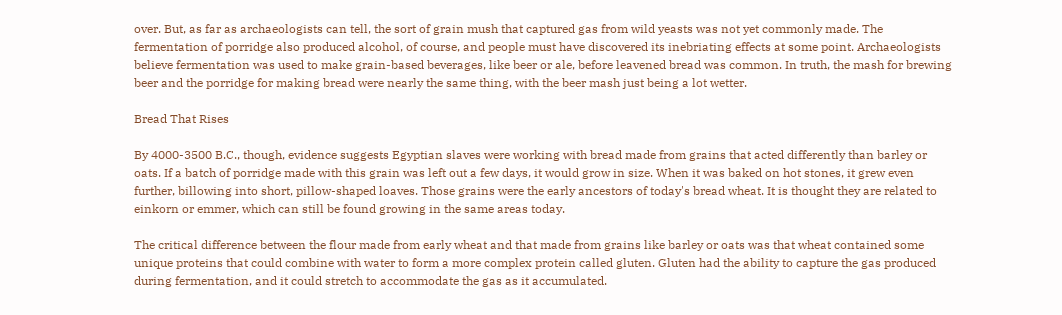over. But, as far as archaeologists can tell, the sort of grain mush that captured gas from wild yeasts was not yet commonly made. The fermentation of porridge also produced alcohol, of course, and people must have discovered its inebriating effects at some point. Archaeologists believe fermentation was used to make grain-based beverages, like beer or ale, before leavened bread was common. In truth, the mash for brewing beer and the porridge for making bread were nearly the same thing, with the beer mash just being a lot wetter.

Bread That Rises

By 4000-3500 B.C., though, evidence suggests Egyptian slaves were working with bread made from grains that acted differently than barley or oats. If a batch of porridge made with this grain was left out a few days, it would grow in size. When it was baked on hot stones, it grew even further, billowing into short, pillow-shaped loaves. Those grains were the early ancestors of today's bread wheat. It is thought they are related to einkorn or emmer, which can still be found growing in the same areas today.

The critical difference between the flour made from early wheat and that made from grains like barley or oats was that wheat contained some unique proteins that could combine with water to form a more complex protein called gluten. Gluten had the ability to capture the gas produced during fermentation, and it could stretch to accommodate the gas as it accumulated.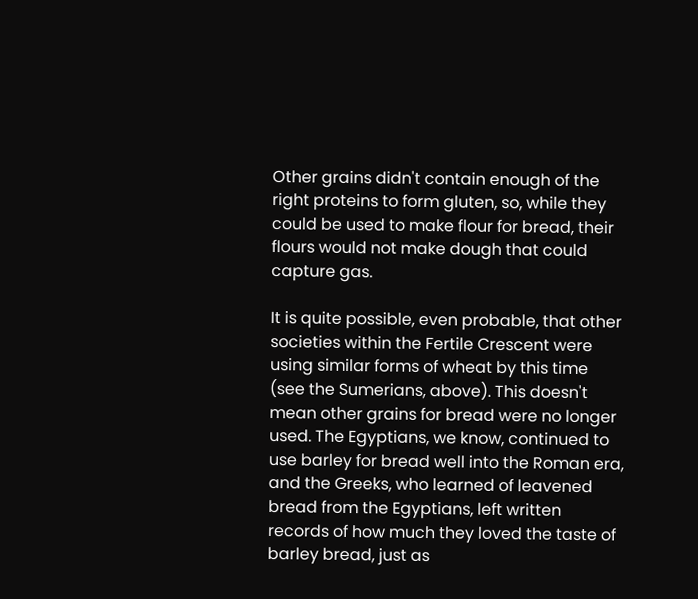Other grains didn't contain enough of the right proteins to form gluten, so, while they could be used to make flour for bread, their flours would not make dough that could capture gas.

It is quite possible, even probable, that other societies within the Fertile Crescent were using similar forms of wheat by this time (see the Sumerians, above). This doesn't mean other grains for bread were no longer used. The Egyptians, we know, continued to use barley for bread well into the Roman era, and the Greeks, who learned of leavened bread from the Egyptians, left written records of how much they loved the taste of barley bread, just as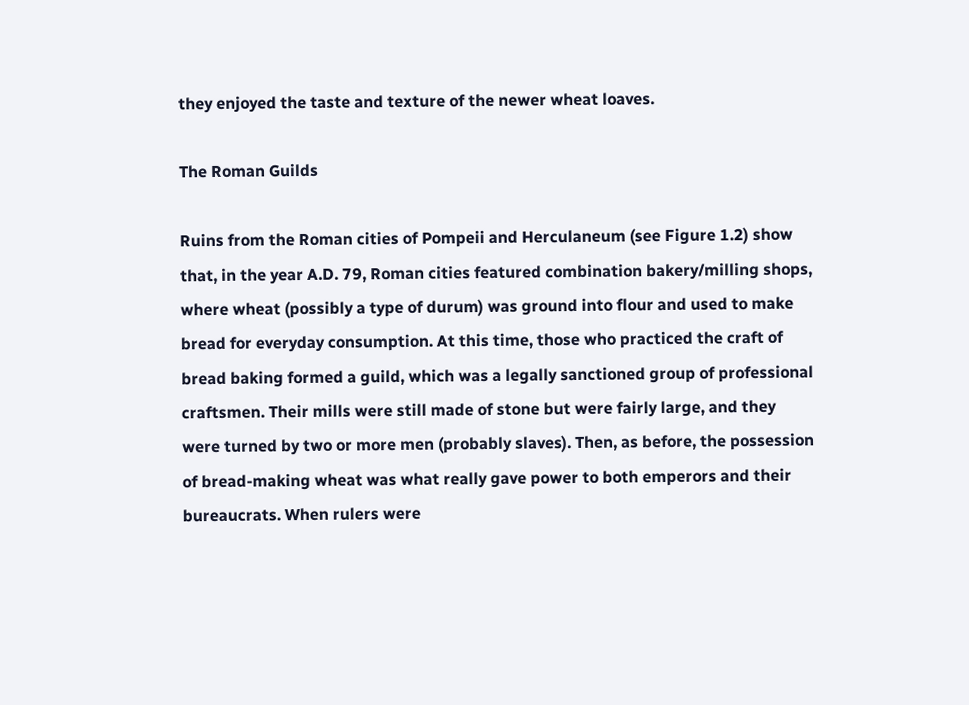they enjoyed the taste and texture of the newer wheat loaves.

The Roman Guilds

Ruins from the Roman cities of Pompeii and Herculaneum (see Figure 1.2) show that, in the year A.D. 79, Roman cities featured combination bakery/milling shops, where wheat (possibly a type of durum) was ground into flour and used to make bread for everyday consumption. At this time, those who practiced the craft of bread baking formed a guild, which was a legally sanctioned group of professional craftsmen. Their mills were still made of stone but were fairly large, and they were turned by two or more men (probably slaves). Then, as before, the possession of bread-making wheat was what really gave power to both emperors and their bureaucrats. When rulers were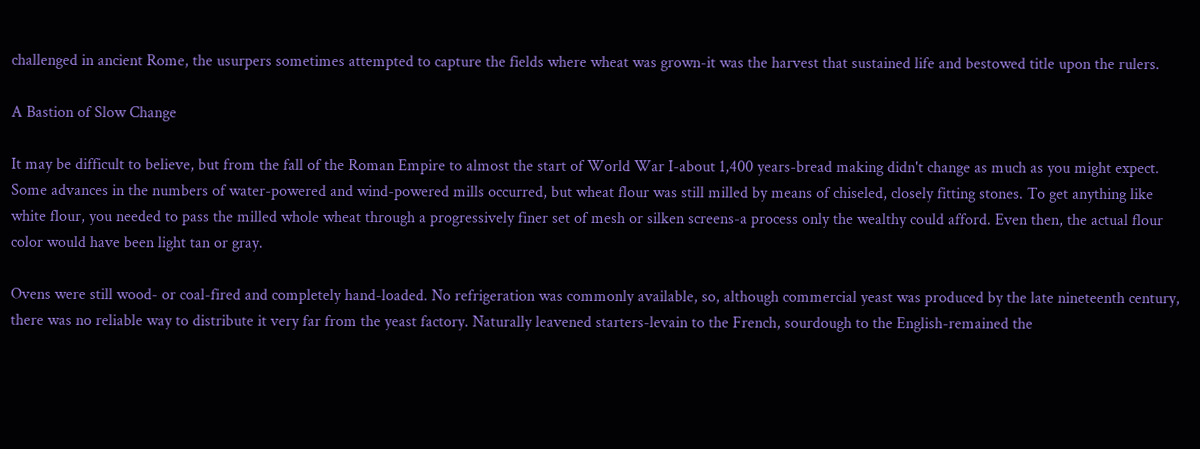challenged in ancient Rome, the usurpers sometimes attempted to capture the fields where wheat was grown-it was the harvest that sustained life and bestowed title upon the rulers.

A Bastion of Slow Change

It may be difficult to believe, but from the fall of the Roman Empire to almost the start of World War I-about 1,400 years-bread making didn't change as much as you might expect. Some advances in the numbers of water-powered and wind-powered mills occurred, but wheat flour was still milled by means of chiseled, closely fitting stones. To get anything like white flour, you needed to pass the milled whole wheat through a progressively finer set of mesh or silken screens-a process only the wealthy could afford. Even then, the actual flour color would have been light tan or gray.

Ovens were still wood- or coal-fired and completely hand-loaded. No refrigeration was commonly available, so, although commercial yeast was produced by the late nineteenth century, there was no reliable way to distribute it very far from the yeast factory. Naturally leavened starters-levain to the French, sourdough to the English-remained the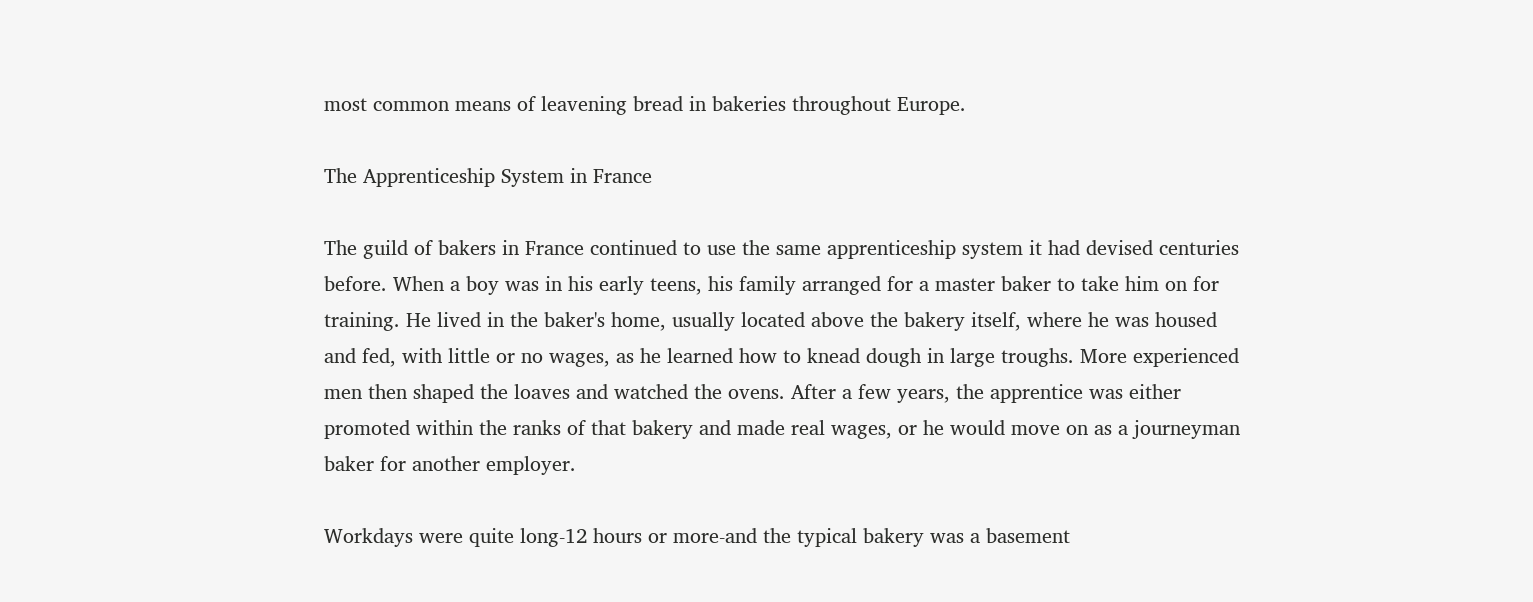most common means of leavening bread in bakeries throughout Europe.

The Apprenticeship System in France

The guild of bakers in France continued to use the same apprenticeship system it had devised centuries before. When a boy was in his early teens, his family arranged for a master baker to take him on for training. He lived in the baker's home, usually located above the bakery itself, where he was housed and fed, with little or no wages, as he learned how to knead dough in large troughs. More experienced men then shaped the loaves and watched the ovens. After a few years, the apprentice was either promoted within the ranks of that bakery and made real wages, or he would move on as a journeyman baker for another employer.

Workdays were quite long-12 hours or more-and the typical bakery was a basement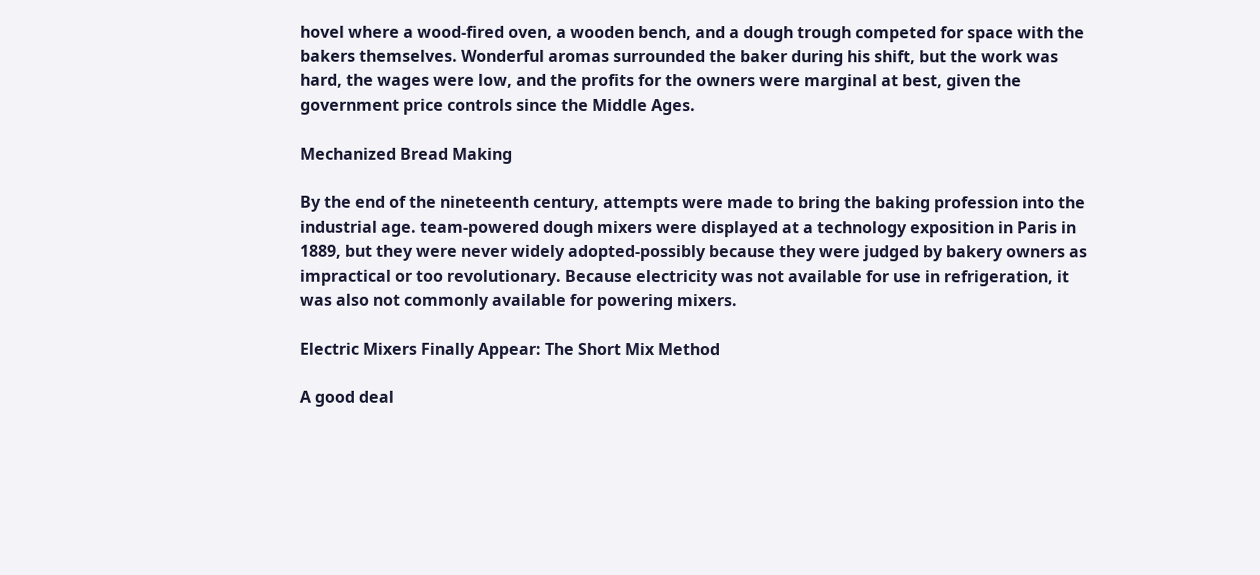hovel where a wood-fired oven, a wooden bench, and a dough trough competed for space with the bakers themselves. Wonderful aromas surrounded the baker during his shift, but the work was hard, the wages were low, and the profits for the owners were marginal at best, given the government price controls since the Middle Ages.

Mechanized Bread Making

By the end of the nineteenth century, attempts were made to bring the baking profession into the industrial age. team-powered dough mixers were displayed at a technology exposition in Paris in 1889, but they were never widely adopted-possibly because they were judged by bakery owners as impractical or too revolutionary. Because electricity was not available for use in refrigeration, it was also not commonly available for powering mixers.

Electric Mixers Finally Appear: The Short Mix Method

A good deal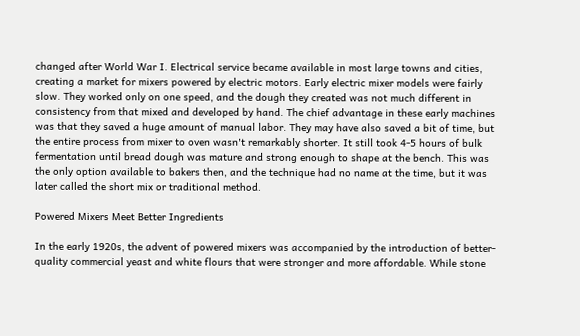changed after World War I. Electrical service became available in most large towns and cities, creating a market for mixers powered by electric motors. Early electric mixer models were fairly slow. They worked only on one speed, and the dough they created was not much different in consistency from that mixed and developed by hand. The chief advantage in these early machines was that they saved a huge amount of manual labor. They may have also saved a bit of time, but the entire process from mixer to oven wasn't remarkably shorter. It still took 4-5 hours of bulk fermentation until bread dough was mature and strong enough to shape at the bench. This was the only option available to bakers then, and the technique had no name at the time, but it was later called the short mix or traditional method.

Powered Mixers Meet Better Ingredients

In the early 1920s, the advent of powered mixers was accompanied by the introduction of better-quality commercial yeast and white flours that were stronger and more affordable. While stone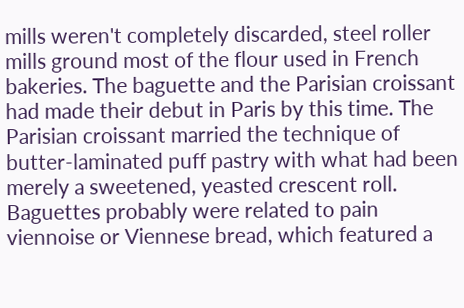mills weren't completely discarded, steel roller mills ground most of the flour used in French bakeries. The baguette and the Parisian croissant had made their debut in Paris by this time. The Parisian croissant married the technique of butter-laminated puff pastry with what had been merely a sweetened, yeasted crescent roll. Baguettes probably were related to pain viennoise or Viennese bread, which featured a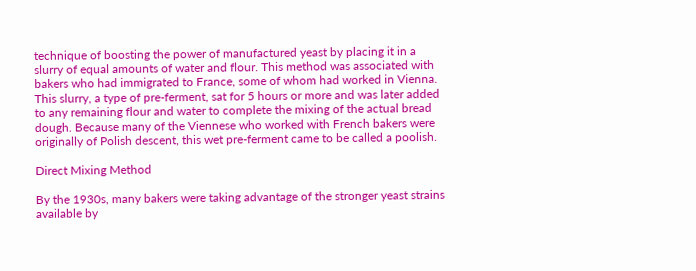technique of boosting the power of manufactured yeast by placing it in a slurry of equal amounts of water and flour. This method was associated with bakers who had immigrated to France, some of whom had worked in Vienna. This slurry, a type of pre-ferment, sat for 5 hours or more and was later added to any remaining flour and water to complete the mixing of the actual bread dough. Because many of the Viennese who worked with French bakers were originally of Polish descent, this wet pre-ferment came to be called a poolish.

Direct Mixing Method

By the 1930s, many bakers were taking advantage of the stronger yeast strains available by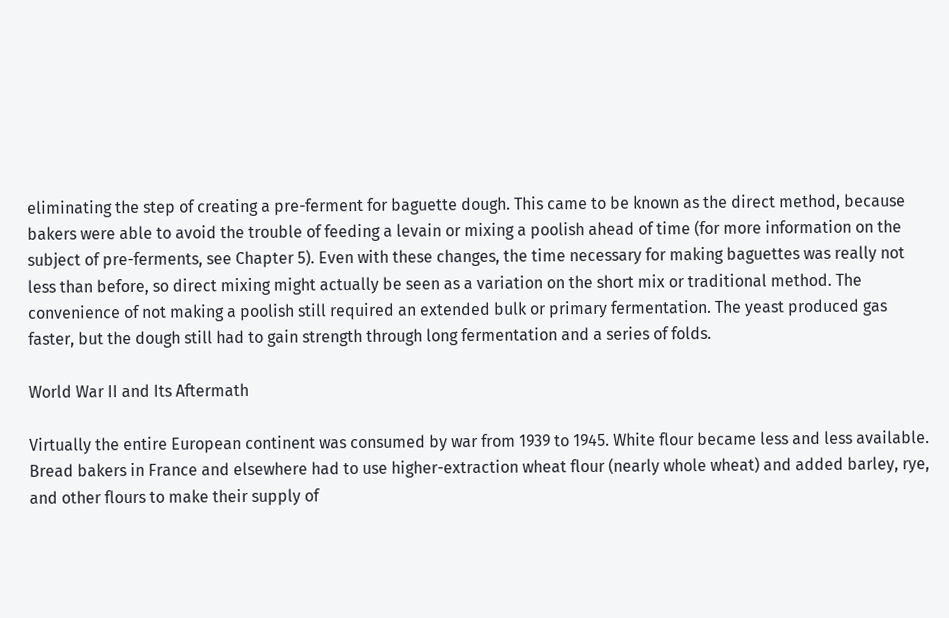eliminating the step of creating a pre-ferment for baguette dough. This came to be known as the direct method, because bakers were able to avoid the trouble of feeding a levain or mixing a poolish ahead of time (for more information on the subject of pre-ferments, see Chapter 5). Even with these changes, the time necessary for making baguettes was really not less than before, so direct mixing might actually be seen as a variation on the short mix or traditional method. The convenience of not making a poolish still required an extended bulk or primary fermentation. The yeast produced gas faster, but the dough still had to gain strength through long fermentation and a series of folds.

World War II and Its Aftermath

Virtually the entire European continent was consumed by war from 1939 to 1945. White flour became less and less available. Bread bakers in France and elsewhere had to use higher-extraction wheat flour (nearly whole wheat) and added barley, rye, and other flours to make their supply of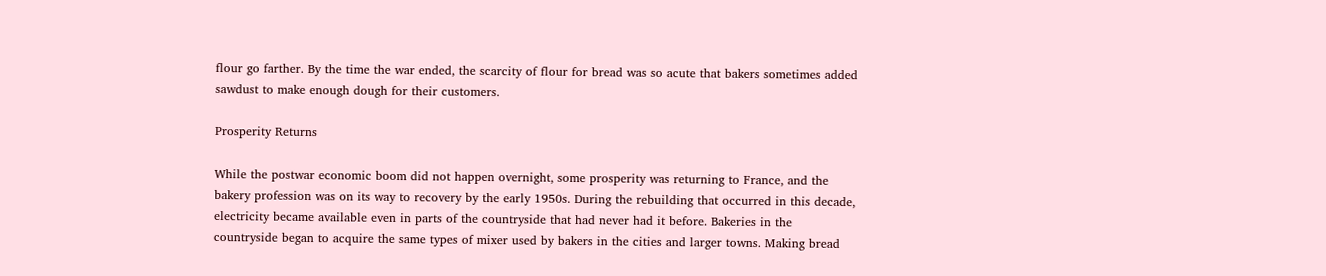flour go farther. By the time the war ended, the scarcity of flour for bread was so acute that bakers sometimes added sawdust to make enough dough for their customers.

Prosperity Returns

While the postwar economic boom did not happen overnight, some prosperity was returning to France, and the bakery profession was on its way to recovery by the early 1950s. During the rebuilding that occurred in this decade, electricity became available even in parts of the countryside that had never had it before. Bakeries in the countryside began to acquire the same types of mixer used by bakers in the cities and larger towns. Making bread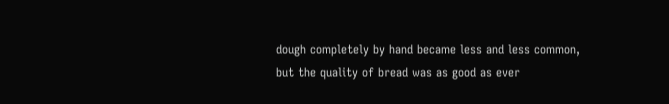dough completely by hand became less and less common, but the quality of bread was as good as ever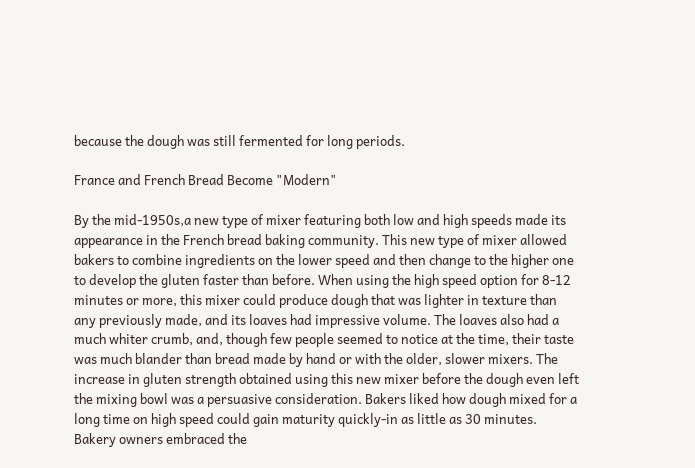because the dough was still fermented for long periods.

France and French Bread Become "Modern"

By the mid-1950s,a new type of mixer featuring both low and high speeds made its appearance in the French bread baking community. This new type of mixer allowed bakers to combine ingredients on the lower speed and then change to the higher one to develop the gluten faster than before. When using the high speed option for 8-12 minutes or more, this mixer could produce dough that was lighter in texture than any previously made, and its loaves had impressive volume. The loaves also had a much whiter crumb, and, though few people seemed to notice at the time, their taste was much blander than bread made by hand or with the older, slower mixers. The increase in gluten strength obtained using this new mixer before the dough even left the mixing bowl was a persuasive consideration. Bakers liked how dough mixed for a long time on high speed could gain maturity quickly-in as little as 30 minutes. Bakery owners embraced the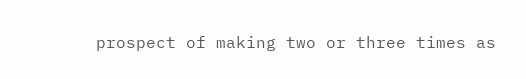prospect of making two or three times as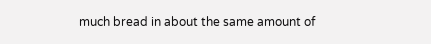much bread in about the same amount of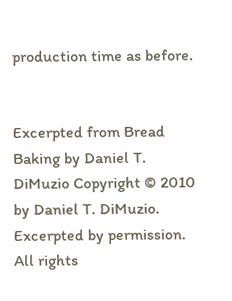production time as before.


Excerpted from Bread Baking by Daniel T. DiMuzio Copyright © 2010 by Daniel T. DiMuzio. Excerpted by permission.
All rights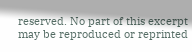reserved. No part of this excerpt may be reproduced or reprinted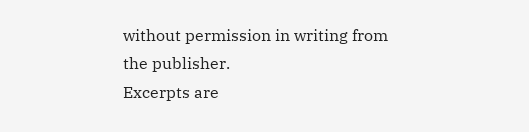without permission in writing from the publisher.
Excerpts are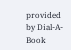provided by Dial-A-Book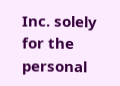Inc. solely for the personal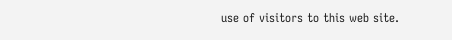use of visitors to this web site.